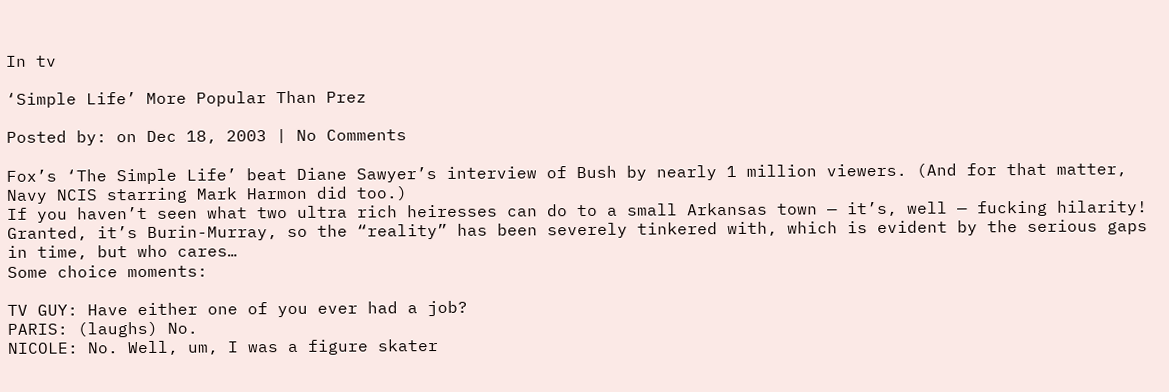In tv

‘Simple Life’ More Popular Than Prez

Posted by: on Dec 18, 2003 | No Comments

Fox’s ‘The Simple Life’ beat Diane Sawyer’s interview of Bush by nearly 1 million viewers. (And for that matter, Navy NCIS starring Mark Harmon did too.)
If you haven’t seen what two ultra rich heiresses can do to a small Arkansas town — it’s, well — fucking hilarity! Granted, it’s Burin-Murray, so the “reality” has been severely tinkered with, which is evident by the serious gaps in time, but who cares…
Some choice moments:

TV GUY: Have either one of you ever had a job?
PARIS: (laughs) No.
NICOLE: No. Well, um, I was a figure skater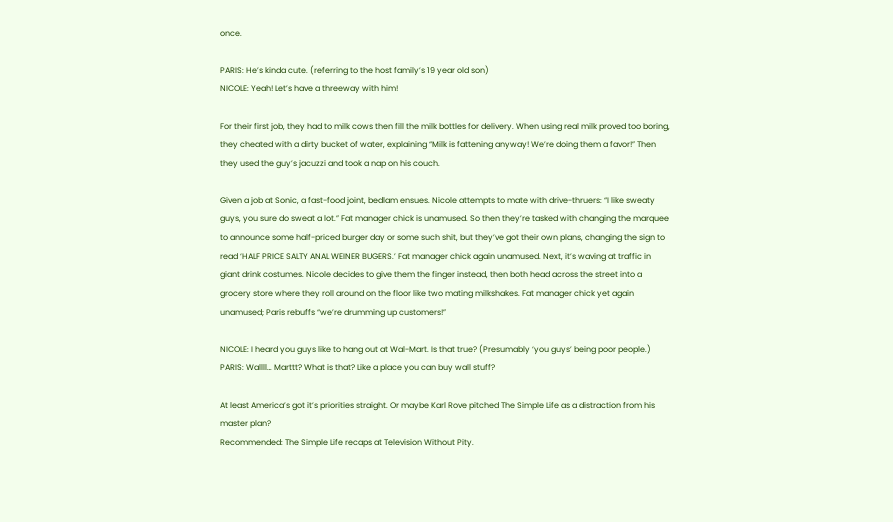once.

PARIS: He’s kinda cute. (referring to the host family’s 19 year old son)
NICOLE: Yeah! Let’s have a threeway with him!

For their first job, they had to milk cows then fill the milk bottles for delivery. When using real milk proved too boring, they cheated with a dirty bucket of water, explaining “Milk is fattening anyway! We’re doing them a favor!” Then they used the guy’s jacuzzi and took a nap on his couch.

Given a job at Sonic, a fast-food joint, bedlam ensues. Nicole attempts to mate with drive-thruers: “I like sweaty guys, you sure do sweat a lot.” Fat manager chick is unamused. So then they’re tasked with changing the marquee to announce some half-priced burger day or some such shit, but they’ve got their own plans, changing the sign to read ‘HALF PRICE SALTY ANAL WEINER BUGERS.’ Fat manager chick again unamused. Next, it’s waving at traffic in giant drink costumes. Nicole decides to give them the finger instead, then both head across the street into a grocery store where they roll around on the floor like two mating milkshakes. Fat manager chick yet again unamused; Paris rebuffs “we’re drumming up customers!”

NICOLE: I heard you guys like to hang out at Wal-Mart. Is that true? (Presumably ‘you guys’ being poor people.)
PARIS: Wallll… Marttt? What is that? Like a place you can buy wall stuff?

At least America’s got it’s priorities straight. Or maybe Karl Rove pitched The Simple Life as a distraction from his master plan?
Recommended: The Simple Life recaps at Television Without Pity.